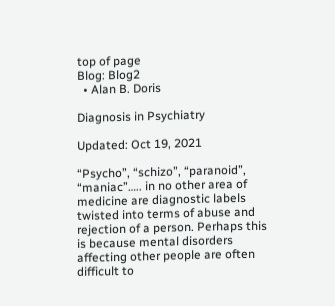top of page
Blog: Blog2
  • Alan B. Doris

Diagnosis in Psychiatry

Updated: Oct 19, 2021

“Psycho”, “schizo”, “paranoid”, “maniac”….. in no other area of medicine are diagnostic labels twisted into terms of abuse and rejection of a person. Perhaps this is because mental disorders affecting other people are often difficult to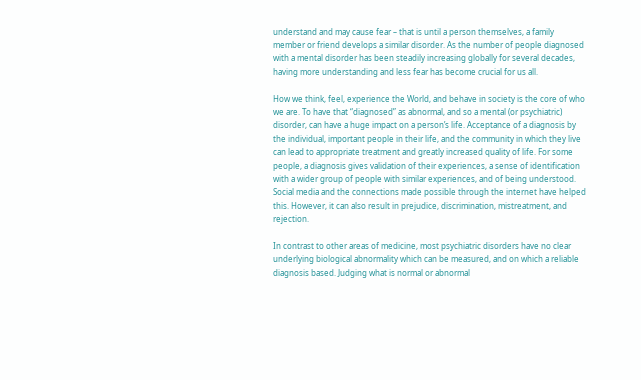understand and may cause fear – that is until a person themselves, a family member or friend develops a similar disorder. As the number of people diagnosed with a mental disorder has been steadily increasing globally for several decades, having more understanding and less fear has become crucial for us all.

How we think, feel, experience the World, and behave in society is the core of who we are. To have that “diagnosed” as abnormal, and so a mental (or psychiatric) disorder, can have a huge impact on a person’s life. Acceptance of a diagnosis by the individual, important people in their life, and the community in which they live can lead to appropriate treatment and greatly increased quality of life. For some people, a diagnosis gives validation of their experiences, a sense of identification with a wider group of people with similar experiences, and of being understood. Social media and the connections made possible through the internet have helped this. However, it can also result in prejudice, discrimination, mistreatment, and rejection.

In contrast to other areas of medicine, most psychiatric disorders have no clear underlying biological abnormality which can be measured, and on which a reliable diagnosis based. Judging what is normal or abnormal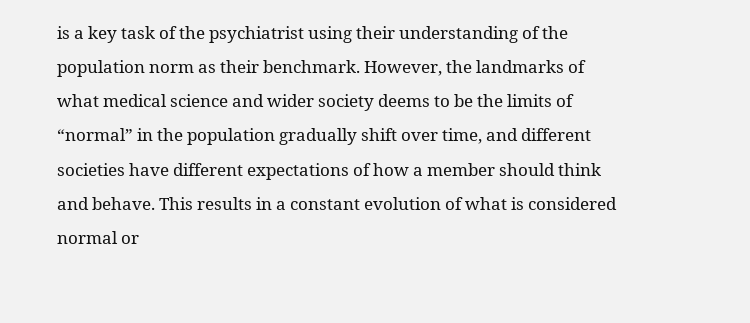is a key task of the psychiatrist using their understanding of the population norm as their benchmark. However, the landmarks of what medical science and wider society deems to be the limits of “normal” in the population gradually shift over time, and different societies have different expectations of how a member should think and behave. This results in a constant evolution of what is considered normal or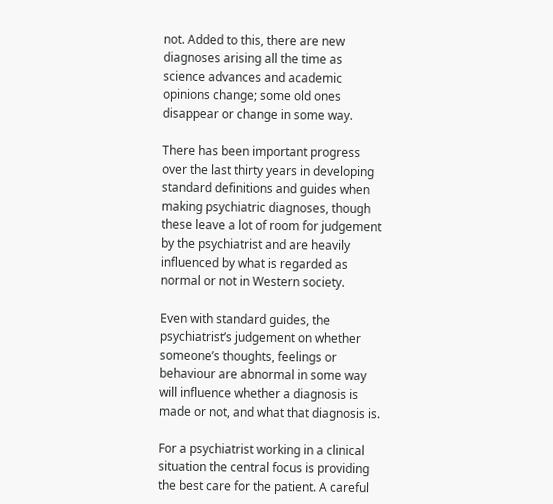not. Added to this, there are new diagnoses arising all the time as science advances and academic opinions change; some old ones disappear or change in some way.

There has been important progress over the last thirty years in developing standard definitions and guides when making psychiatric diagnoses, though these leave a lot of room for judgement by the psychiatrist and are heavily influenced by what is regarded as normal or not in Western society.

Even with standard guides, the psychiatrist’s judgement on whether someone’s thoughts, feelings or behaviour are abnormal in some way will influence whether a diagnosis is made or not, and what that diagnosis is.

For a psychiatrist working in a clinical situation the central focus is providing the best care for the patient. A careful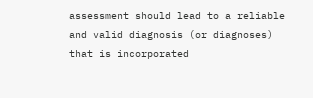assessment should lead to a reliable and valid diagnosis (or diagnoses) that is incorporated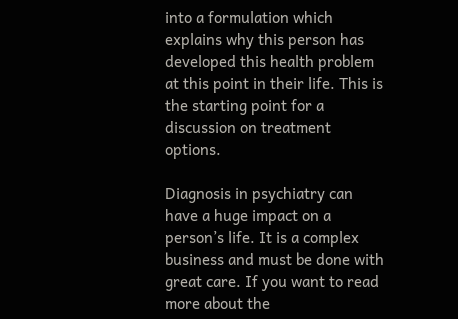into a formulation which explains why this person has developed this health problem at this point in their life. This is the starting point for a discussion on treatment options.

Diagnosis in psychiatry can have a huge impact on a person’s life. It is a complex business and must be done with great care. If you want to read more about the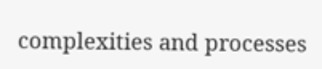complexities and processes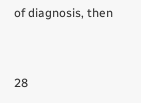of diagnosis, then


28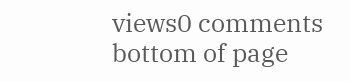views0 comments
bottom of page